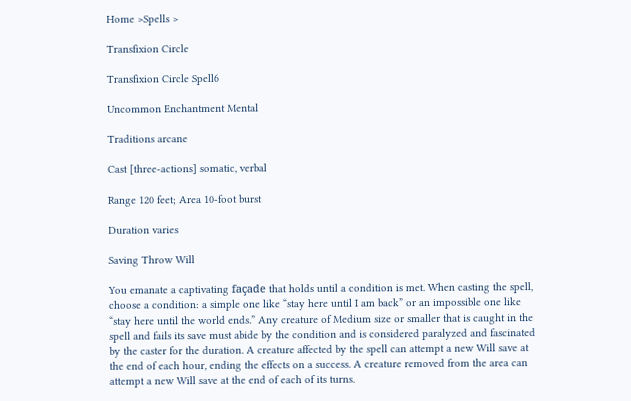Home >Spells >

Transfixion Circle

Transfixion Circle Spell6

Uncommon Enchantment Mental

Traditions arcane

Cast [three-actions] somatic, verbal

Range 120 feet; Area 10-foot burst

Duration varies

Saving Throw Will

You emanate a captivating façade that holds until a condition is met. When casting the spell, choose a condition: a simple one like “stay here until I am back” or an impossible one like “stay here until the world ends.” Any creature of Medium size or smaller that is caught in the spell and fails its save must abide by the condition and is considered paralyzed and fascinated by the caster for the duration. A creature affected by the spell can attempt a new Will save at the end of each hour, ending the effects on a success. A creature removed from the area can attempt a new Will save at the end of each of its turns.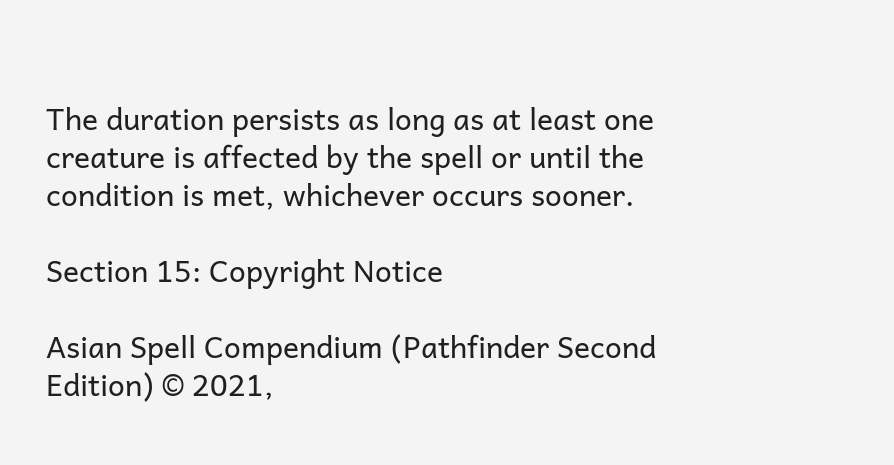The duration persists as long as at least one creature is affected by the spell or until the condition is met, whichever occurs sooner.

Section 15: Copyright Notice

Asian Spell Compendium (Pathfinder Second Edition) © 2021,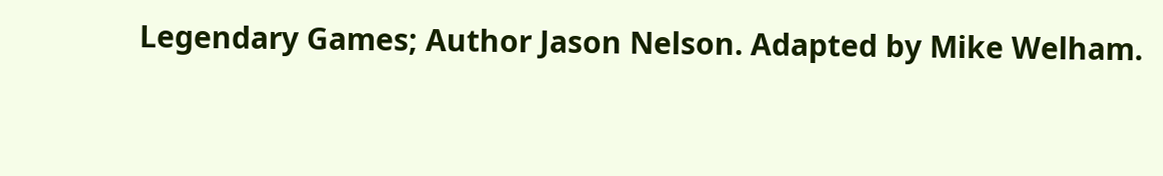Legendary Games; Author Jason Nelson. Adapted by Mike Welham.